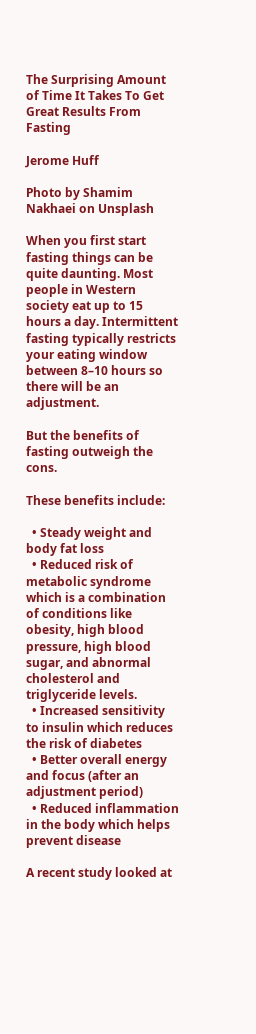The Surprising Amount of Time It Takes To Get Great Results From Fasting

Jerome Huff

Photo by Shamim Nakhaei on Unsplash

When you first start fasting things can be quite daunting. Most people in Western society eat up to 15 hours a day. Intermittent fasting typically restricts your eating window between 8–10 hours so there will be an adjustment.

But the benefits of fasting outweigh the cons.

These benefits include:

  • Steady weight and body fat loss
  • Reduced risk of metabolic syndrome which is a combination of conditions like obesity, high blood pressure, high blood sugar, and abnormal cholesterol and triglyceride levels.
  • Increased sensitivity to insulin which reduces the risk of diabetes
  • Better overall energy and focus (after an adjustment period)
  • Reduced inflammation in the body which helps prevent disease

A recent study looked at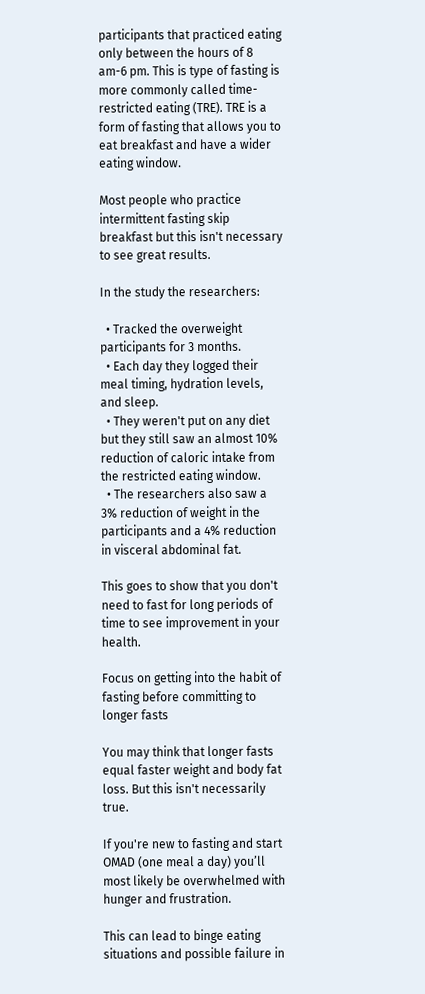participants that practiced eating only between the hours of 8 am-6 pm. This is type of fasting is more commonly called time-restricted eating (TRE). TRE is a form of fasting that allows you to eat breakfast and have a wider eating window.

Most people who practice intermittent fasting skip breakfast but this isn't necessary to see great results.

In the study the researchers:

  • Tracked the overweight participants for 3 months.
  • Each day they logged their meal timing, hydration levels, and sleep.
  • They weren't put on any diet but they still saw an almost 10% reduction of caloric intake from the restricted eating window.
  • The researchers also saw a 3% reduction of weight in the participants and a 4% reduction in visceral abdominal fat.

This goes to show that you don't need to fast for long periods of time to see improvement in your health.

Focus on getting into the habit of fasting before committing to longer fasts

You may think that longer fasts equal faster weight and body fat loss. But this isn't necessarily true.

If you're new to fasting and start OMAD (one meal a day) you’ll most likely be overwhelmed with hunger and frustration.

This can lead to binge eating situations and possible failure in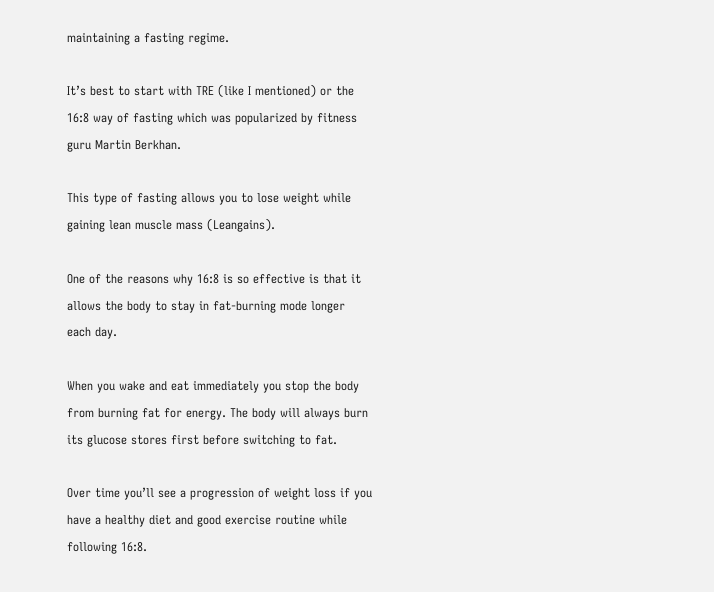maintaining a fasting regime.

It’s best to start with TRE (like I mentioned) or the 16:8 way of fasting which was popularized by fitness guru Martin Berkhan.

This type of fasting allows you to lose weight while gaining lean muscle mass (Leangains).

One of the reasons why 16:8 is so effective is that it allows the body to stay in fat-burning mode longer each day.

When you wake and eat immediately you stop the body from burning fat for energy. The body will always burn its glucose stores first before switching to fat.

Over time you’ll see a progression of weight loss if you have a healthy diet and good exercise routine while following 16:8.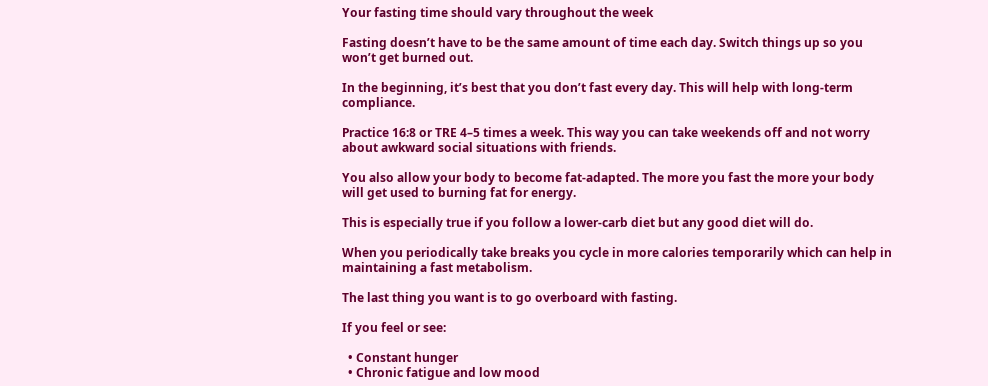Your fasting time should vary throughout the week

Fasting doesn’t have to be the same amount of time each day. Switch things up so you won’t get burned out.

In the beginning, it’s best that you don’t fast every day. This will help with long-term compliance.

Practice 16:8 or TRE 4–5 times a week. This way you can take weekends off and not worry about awkward social situations with friends.

You also allow your body to become fat-adapted. The more you fast the more your body will get used to burning fat for energy.

This is especially true if you follow a lower-carb diet but any good diet will do.

When you periodically take breaks you cycle in more calories temporarily which can help in maintaining a fast metabolism.

The last thing you want is to go overboard with fasting.

If you feel or see:

  • Constant hunger
  • Chronic fatigue and low mood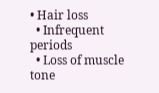• Hair loss
  • Infrequent periods
  • Loss of muscle tone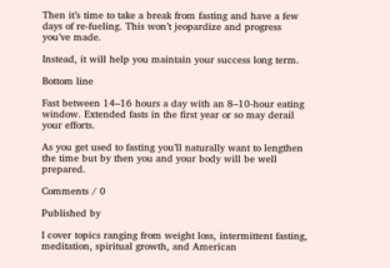Then it’s time to take a break from fasting and have a few days of re-fueling. This won’t jeopardize and progress you’ve made.

Instead, it will help you maintain your success long term.

Bottom line

Fast between 14–16 hours a day with an 8–10-hour eating window. Extended fasts in the first year or so may derail your efforts.

As you get used to fasting you’ll naturally want to lengthen the time but by then you and your body will be well prepared.

Comments / 0

Published by

I cover topics ranging from weight loss, intermittent fasting, meditation, spiritual growth, and American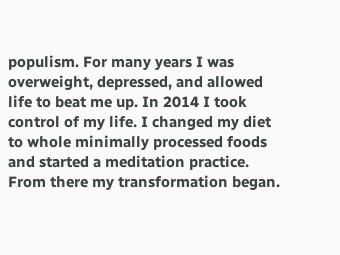populism. For many years I was overweight, depressed, and allowed life to beat me up. In 2014 I took control of my life. I changed my diet to whole minimally processed foods and started a meditation practice. From there my transformation began.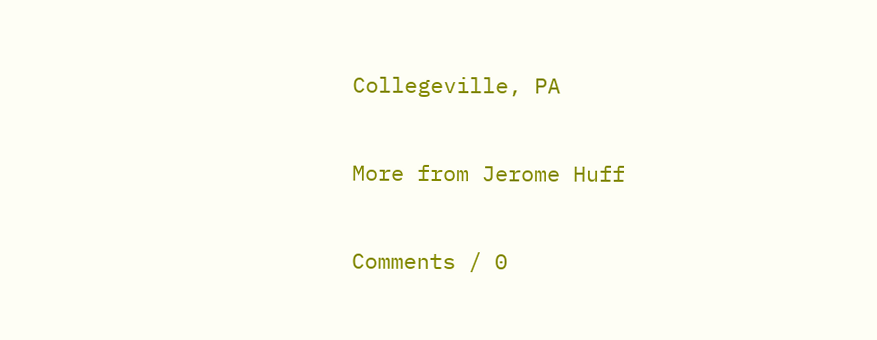Collegeville, PA

More from Jerome Huff

Comments / 0